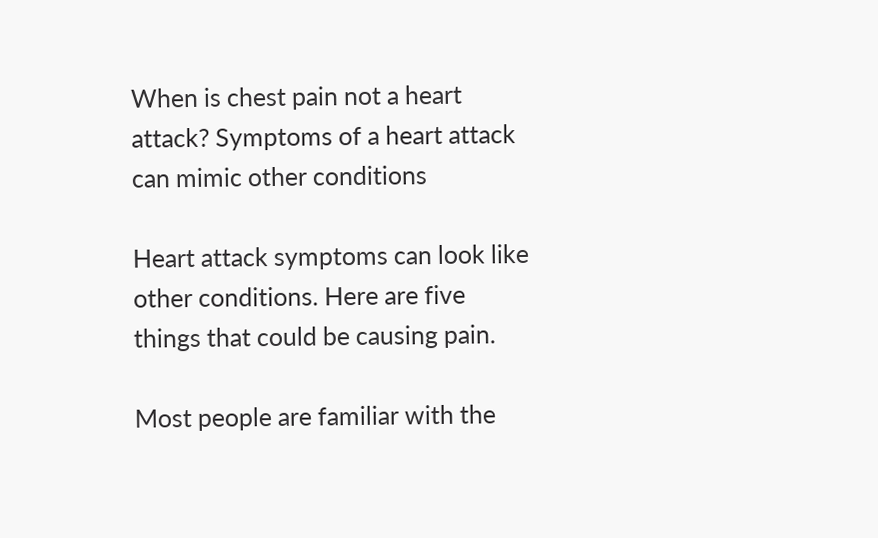When is chest pain not a heart attack? Symptoms of a heart attack can mimic other conditions

Heart attack symptoms can look like other conditions. Here are five things that could be causing pain.

Most people are familiar with the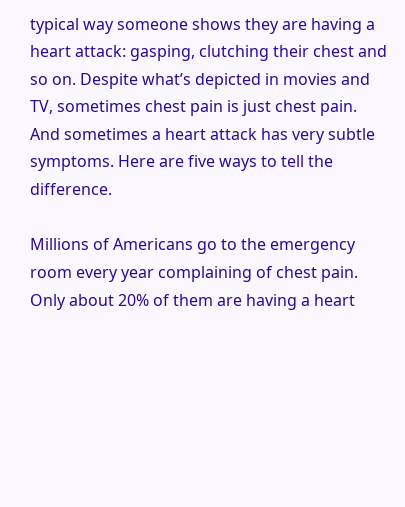typical way someone shows they are having a heart attack: gasping, clutching their chest and so on. Despite what’s depicted in movies and TV, sometimes chest pain is just chest pain. And sometimes a heart attack has very subtle symptoms. Here are five ways to tell the difference.

Millions of Americans go to the emergency room every year complaining of chest pain. Only about 20% of them are having a heart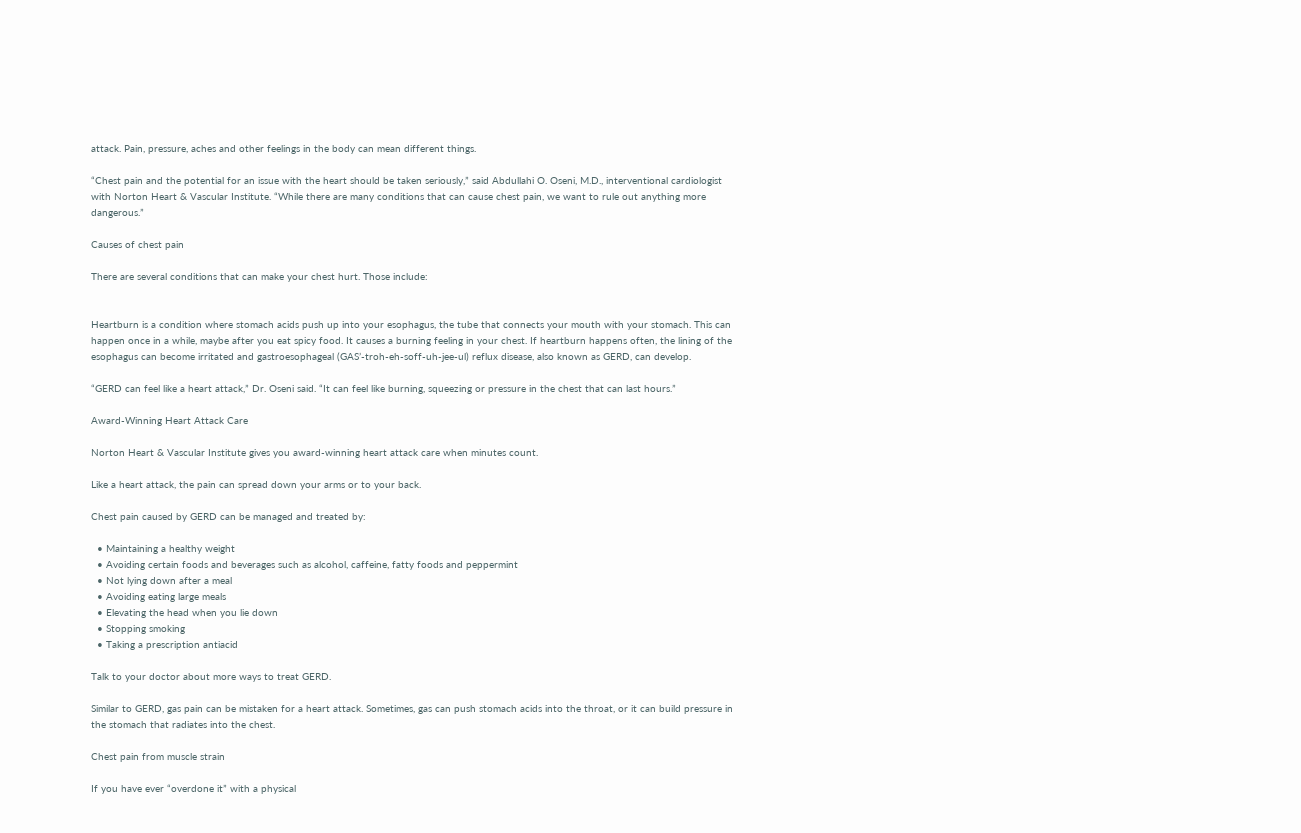attack. Pain, pressure, aches and other feelings in the body can mean different things.

“Chest pain and the potential for an issue with the heart should be taken seriously,” said Abdullahi O. Oseni, M.D., interventional cardiologist with Norton Heart & Vascular Institute. “While there are many conditions that can cause chest pain, we want to rule out anything more dangerous.”

Causes of chest pain

There are several conditions that can make your chest hurt. Those include:


Heartburn is a condition where stomach acids push up into your esophagus, the tube that connects your mouth with your stomach. This can happen once in a while, maybe after you eat spicy food. It causes a burning feeling in your chest. If heartburn happens often, the lining of the esophagus can become irritated and gastroesophageal (GAS’-troh-eh-soff-uh-jee-ul) reflux disease, also known as GERD, can develop.

“GERD can feel like a heart attack,” Dr. Oseni said. “It can feel like burning, squeezing or pressure in the chest that can last hours.”

Award-Winning Heart Attack Care

Norton Heart & Vascular Institute gives you award-winning heart attack care when minutes count.

Like a heart attack, the pain can spread down your arms or to your back.

Chest pain caused by GERD can be managed and treated by:

  • Maintaining a healthy weight
  • Avoiding certain foods and beverages such as alcohol, caffeine, fatty foods and peppermint
  • Not lying down after a meal
  • Avoiding eating large meals
  • Elevating the head when you lie down
  • Stopping smoking
  • Taking a prescription antiacid

Talk to your doctor about more ways to treat GERD.

Similar to GERD, gas pain can be mistaken for a heart attack. Sometimes, gas can push stomach acids into the throat, or it can build pressure in the stomach that radiates into the chest.

Chest pain from muscle strain

If you have ever “overdone it” with a physical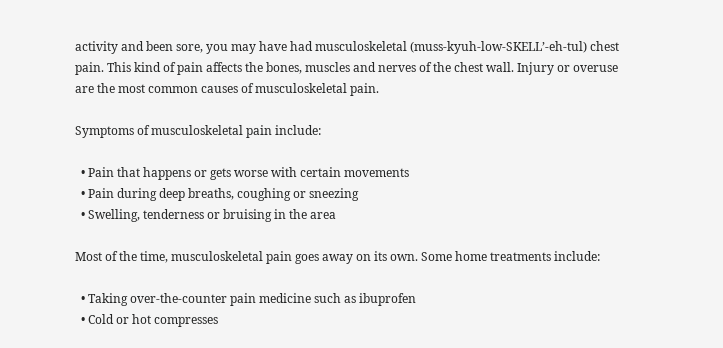activity and been sore, you may have had musculoskeletal (muss-kyuh-low-SKELL’-eh-tul) chest pain. This kind of pain affects the bones, muscles and nerves of the chest wall. Injury or overuse are the most common causes of musculoskeletal pain.

Symptoms of musculoskeletal pain include:

  • Pain that happens or gets worse with certain movements
  • Pain during deep breaths, coughing or sneezing
  • Swelling, tenderness or bruising in the area

Most of the time, musculoskeletal pain goes away on its own. Some home treatments include:

  • Taking over-the-counter pain medicine such as ibuprofen
  • Cold or hot compresses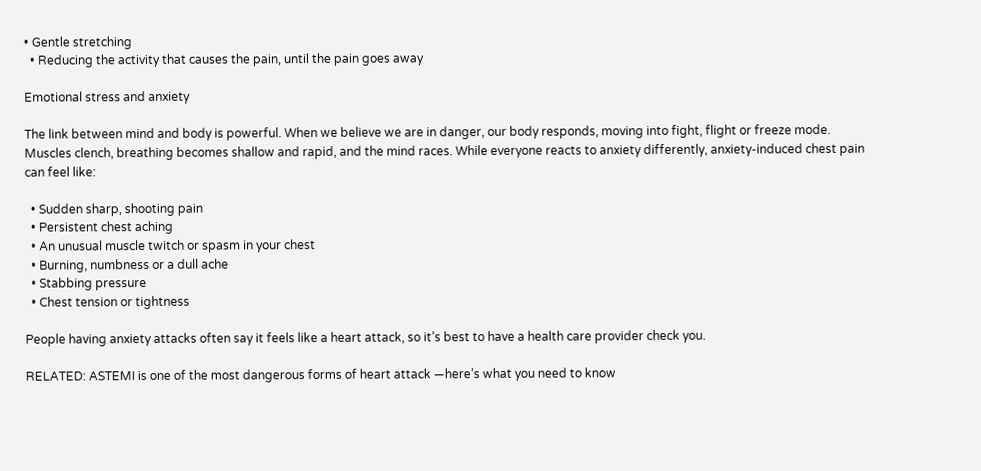• Gentle stretching
  • Reducing the activity that causes the pain, until the pain goes away

Emotional stress and anxiety

The link between mind and body is powerful. When we believe we are in danger, our body responds, moving into fight, flight or freeze mode. Muscles clench, breathing becomes shallow and rapid, and the mind races. While everyone reacts to anxiety differently, anxiety-induced chest pain can feel like:

  • Sudden sharp, shooting pain
  • Persistent chest aching
  • An unusual muscle twitch or spasm in your chest
  • Burning, numbness or a dull ache
  • Stabbing pressure
  • Chest tension or tightness

People having anxiety attacks often say it feels like a heart attack, so it’s best to have a health care provider check you.

RELATED: ASTEMI is one of the most dangerous forms of heart attack —here’s what you need to know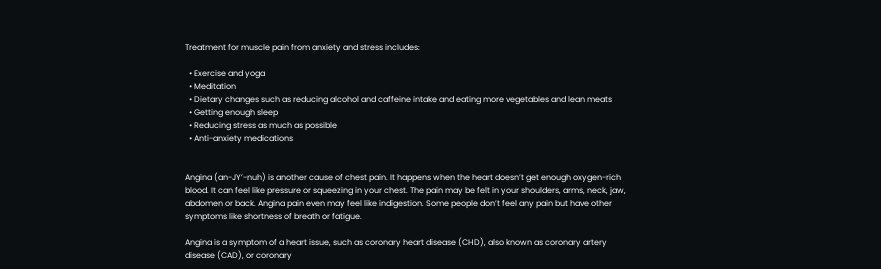Treatment for muscle pain from anxiety and stress includes:

  • Exercise and yoga
  • Meditation
  • Dietary changes such as reducing alcohol and caffeine intake and eating more vegetables and lean meats
  • Getting enough sleep
  • Reducing stress as much as possible
  • Anti-anxiety medications


Angina (an-JY’-nuh) is another cause of chest pain. It happens when the heart doesn’t get enough oxygen-rich blood. It can feel like pressure or squeezing in your chest. The pain may be felt in your shoulders, arms, neck, jaw, abdomen or back. Angina pain even may feel like indigestion. Some people don’t feel any pain but have other symptoms like shortness of breath or fatigue.

Angina is a symptom of a heart issue, such as coronary heart disease (CHD), also known as coronary artery disease (CAD), or coronary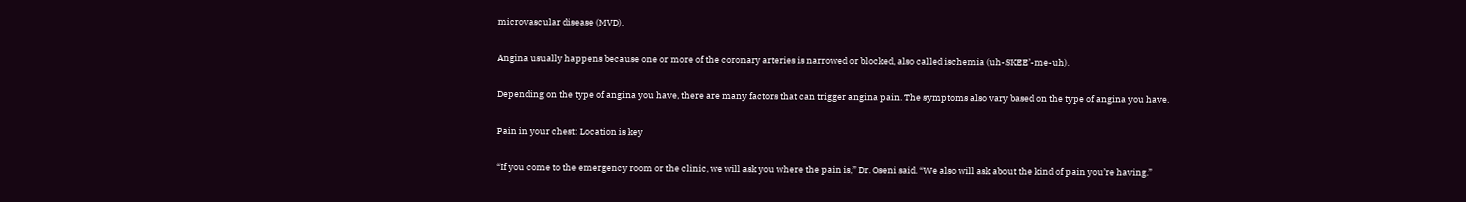microvascular disease (MVD).

Angina usually happens because one or more of the coronary arteries is narrowed or blocked, also called ischemia (uh-SKEE’-me-uh).

Depending on the type of angina you have, there are many factors that can trigger angina pain. The symptoms also vary based on the type of angina you have.

Pain in your chest: Location is key

“If you come to the emergency room or the clinic, we will ask you where the pain is,” Dr. Oseni said. “We also will ask about the kind of pain you’re having.”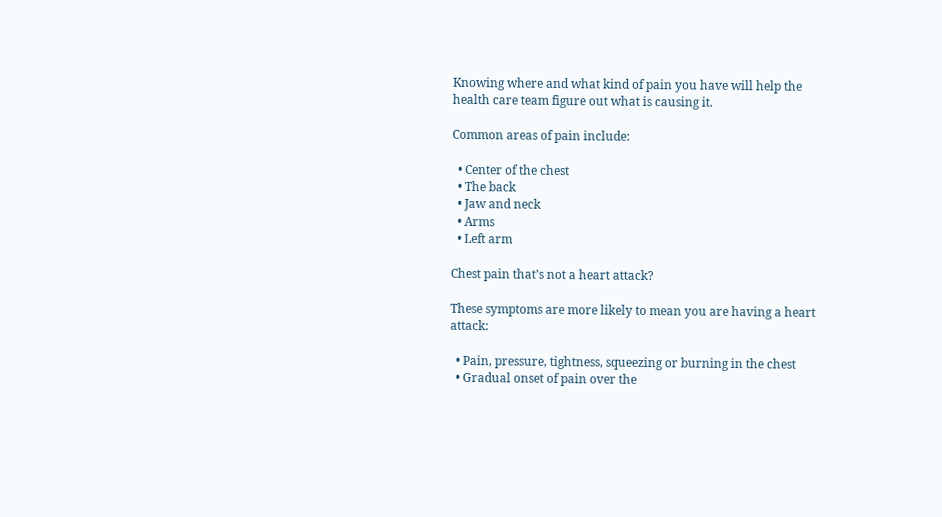Knowing where and what kind of pain you have will help the health care team figure out what is causing it.

Common areas of pain include:

  • Center of the chest
  • The back
  • Jaw and neck
  • Arms
  • Left arm

Chest pain that’s not a heart attack?

These symptoms are more likely to mean you are having a heart attack:

  • Pain, pressure, tightness, squeezing or burning in the chest
  • Gradual onset of pain over the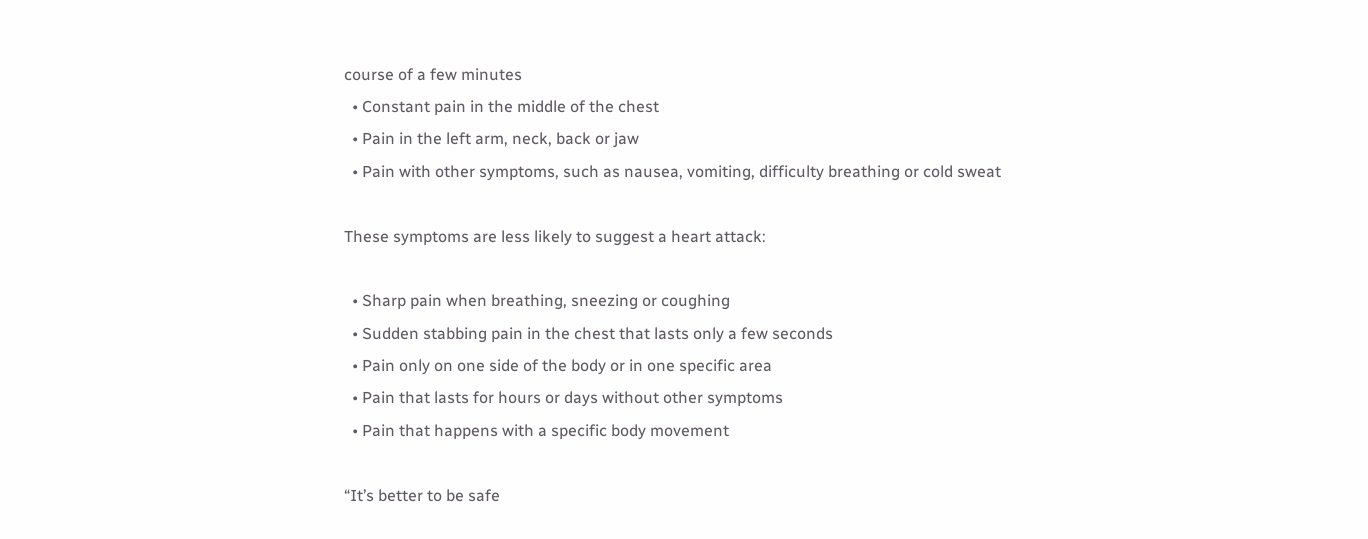course of a few minutes
  • Constant pain in the middle of the chest
  • Pain in the left arm, neck, back or jaw
  • Pain with other symptoms, such as nausea, vomiting, difficulty breathing or cold sweat

These symptoms are less likely to suggest a heart attack:

  • Sharp pain when breathing, sneezing or coughing
  • Sudden stabbing pain in the chest that lasts only a few seconds
  • Pain only on one side of the body or in one specific area
  • Pain that lasts for hours or days without other symptoms
  • Pain that happens with a specific body movement

“It’s better to be safe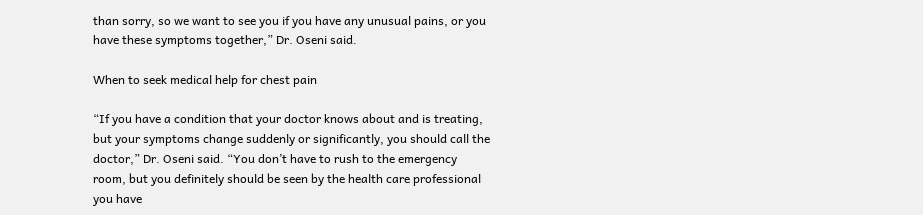than sorry, so we want to see you if you have any unusual pains, or you have these symptoms together,” Dr. Oseni said.

When to seek medical help for chest pain

“If you have a condition that your doctor knows about and is treating, but your symptoms change suddenly or significantly, you should call the doctor,” Dr. Oseni said. “You don’t have to rush to the emergency room, but you definitely should be seen by the health care professional you have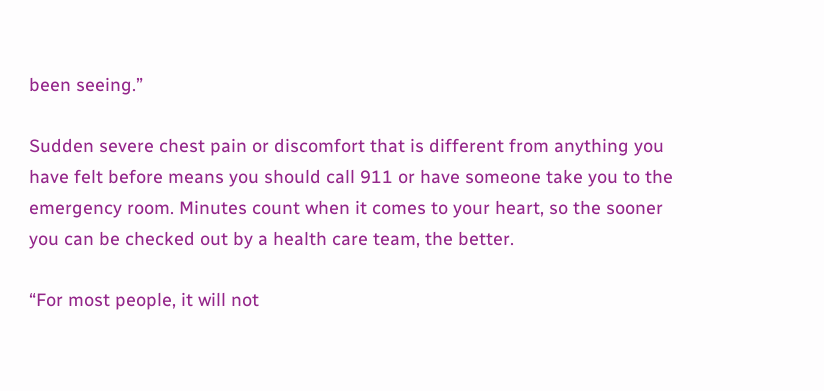been seeing.”

Sudden severe chest pain or discomfort that is different from anything you have felt before means you should call 911 or have someone take you to the emergency room. Minutes count when it comes to your heart, so the sooner you can be checked out by a health care team, the better.

“For most people, it will not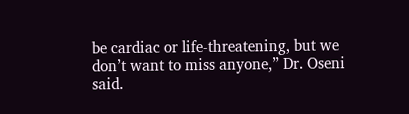be cardiac or life-threatening, but we don’t want to miss anyone,” Dr. Oseni said.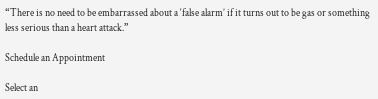“There is no need to be embarrassed about a ‘false alarm’ if it turns out to be gas or something less serious than a heart attack.”

Schedule an Appointment

Select an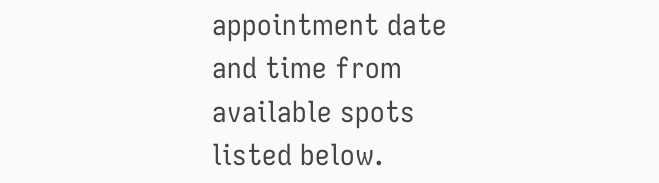appointment date and time from available spots listed below.